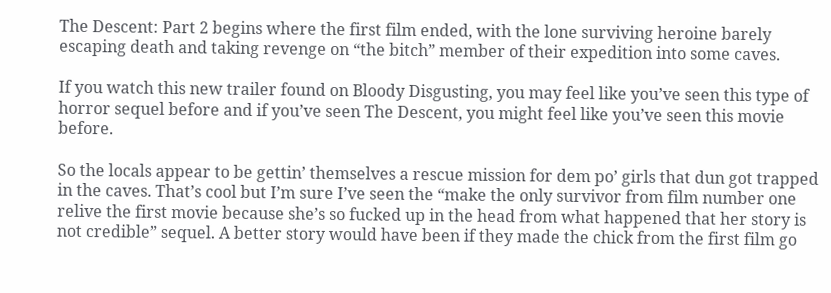The Descent: Part 2 begins where the first film ended, with the lone surviving heroine barely escaping death and taking revenge on “the bitch” member of their expedition into some caves.

If you watch this new trailer found on Bloody Disgusting, you may feel like you’ve seen this type of horror sequel before and if you’ve seen The Descent, you might feel like you’ve seen this movie before.

So the locals appear to be gettin’ themselves a rescue mission for dem po’ girls that dun got trapped in the caves. That’s cool but I’m sure I’ve seen the “make the only survivor from film number one relive the first movie because she’s so fucked up in the head from what happened that her story is not credible” sequel. A better story would have been if they made the chick from the first film go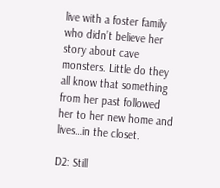live with a foster family who didn’t believe her story about cave monsters. Little do they all know that something from her past followed her to her new home and lives…in the closet.

D2: Still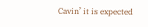Cavin’ it is expected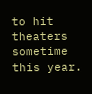to hit theaters sometime this year.